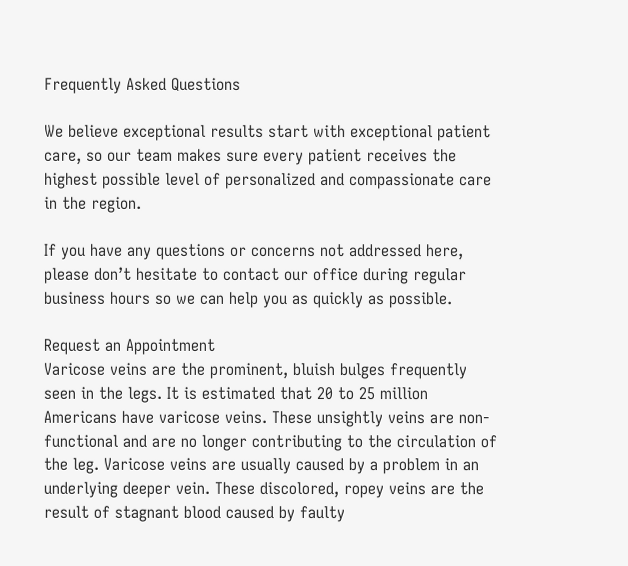Frequently Asked Questions

We believe exceptional results start with exceptional patient care, so our team makes sure every patient receives the highest possible level of personalized and compassionate care in the region.

If you have any questions or concerns not addressed here, please don’t hesitate to contact our office during regular business hours so we can help you as quickly as possible.

Request an Appointment
Varicose veins are the prominent, bluish bulges frequently seen in the legs. It is estimated that 20 to 25 million Americans have varicose veins. These unsightly veins are non-functional and are no longer contributing to the circulation of the leg. Varicose veins are usually caused by a problem in an underlying deeper vein. These discolored, ropey veins are the result of stagnant blood caused by faulty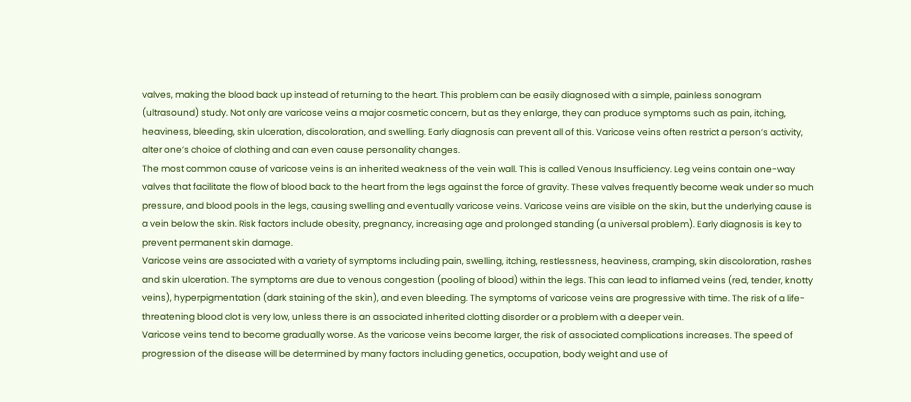valves, making the blood back up instead of returning to the heart. This problem can be easily diagnosed with a simple, painless sonogram (ultrasound) study. Not only are varicose veins a major cosmetic concern, but as they enlarge, they can produce symptoms such as pain, itching, heaviness, bleeding, skin ulceration, discoloration, and swelling. Early diagnosis can prevent all of this. Varicose veins often restrict a person’s activity, alter one’s choice of clothing and can even cause personality changes.
The most common cause of varicose veins is an inherited weakness of the vein wall. This is called Venous Insufficiency. Leg veins contain one-way valves that facilitate the flow of blood back to the heart from the legs against the force of gravity. These valves frequently become weak under so much pressure, and blood pools in the legs, causing swelling and eventually varicose veins. Varicose veins are visible on the skin, but the underlying cause is a vein below the skin. Risk factors include obesity, pregnancy, increasing age and prolonged standing (a universal problem). Early diagnosis is key to prevent permanent skin damage.
Varicose veins are associated with a variety of symptoms including pain, swelling, itching, restlessness, heaviness, cramping, skin discoloration, rashes and skin ulceration. The symptoms are due to venous congestion (pooling of blood) within the legs. This can lead to inflamed veins (red, tender, knotty veins), hyperpigmentation (dark staining of the skin), and even bleeding. The symptoms of varicose veins are progressive with time. The risk of a life-threatening blood clot is very low, unless there is an associated inherited clotting disorder or a problem with a deeper vein.
Varicose veins tend to become gradually worse. As the varicose veins become larger, the risk of associated complications increases. The speed of progression of the disease will be determined by many factors including genetics, occupation, body weight and use of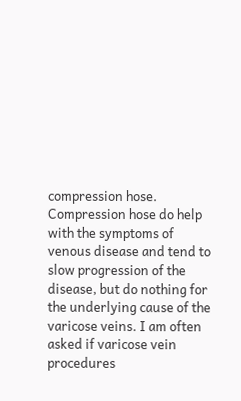compression hose. Compression hose do help with the symptoms of venous disease and tend to slow progression of the disease, but do nothing for the underlying cause of the varicose veins. I am often asked if varicose vein procedures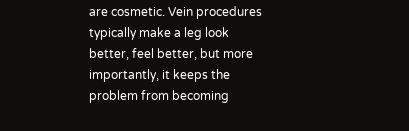are cosmetic. Vein procedures typically make a leg look better, feel better, but more importantly, it keeps the problem from becoming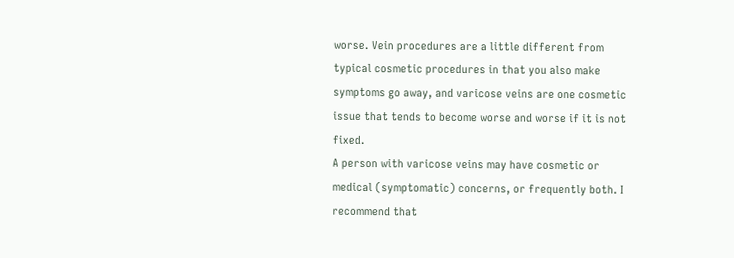worse. Vein procedures are a little different from typical cosmetic procedures in that you also make symptoms go away, and varicose veins are one cosmetic issue that tends to become worse and worse if it is not fixed.
A person with varicose veins may have cosmetic or medical (symptomatic) concerns, or frequently both. I recommend that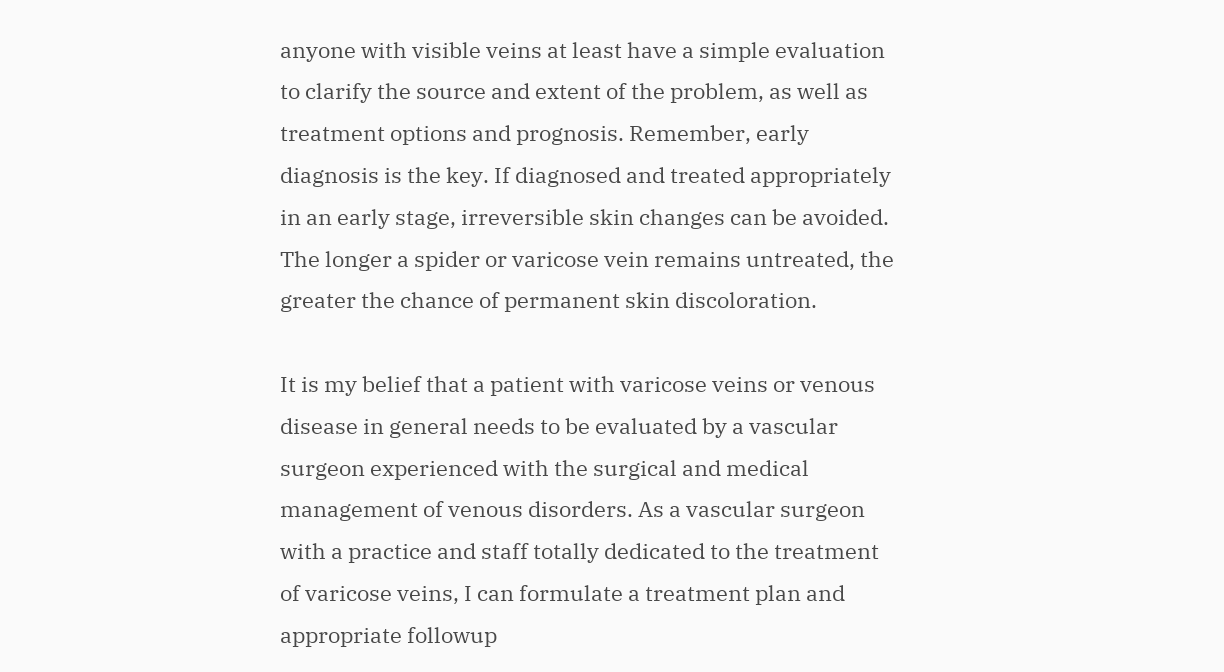anyone with visible veins at least have a simple evaluation to clarify the source and extent of the problem, as well as treatment options and prognosis. Remember, early diagnosis is the key. If diagnosed and treated appropriately in an early stage, irreversible skin changes can be avoided. The longer a spider or varicose vein remains untreated, the greater the chance of permanent skin discoloration.

It is my belief that a patient with varicose veins or venous disease in general needs to be evaluated by a vascular surgeon experienced with the surgical and medical management of venous disorders. As a vascular surgeon with a practice and staff totally dedicated to the treatment of varicose veins, I can formulate a treatment plan and appropriate followup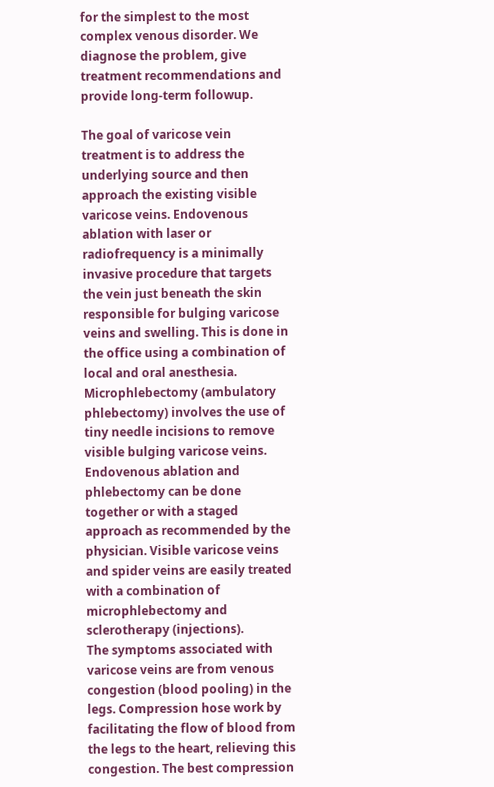for the simplest to the most complex venous disorder. We diagnose the problem, give treatment recommendations and provide long-term followup.

The goal of varicose vein treatment is to address the underlying source and then approach the existing visible varicose veins. Endovenous ablation with laser or radiofrequency is a minimally invasive procedure that targets the vein just beneath the skin responsible for bulging varicose veins and swelling. This is done in the office using a combination of local and oral anesthesia. Microphlebectomy (ambulatory phlebectomy) involves the use of tiny needle incisions to remove visible bulging varicose veins. Endovenous ablation and phlebectomy can be done together or with a staged approach as recommended by the physician. Visible varicose veins and spider veins are easily treated with a combination of microphlebectomy and sclerotherapy (injections).
The symptoms associated with varicose veins are from venous congestion (blood pooling) in the legs. Compression hose work by facilitating the flow of blood from the legs to the heart, relieving this congestion. The best compression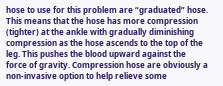hose to use for this problem are “graduated” hose. This means that the hose has more compression (tighter) at the ankle with gradually diminishing compression as the hose ascends to the top of the leg. This pushes the blood upward against the force of gravity. Compression hose are obviously a non-invasive option to help relieve some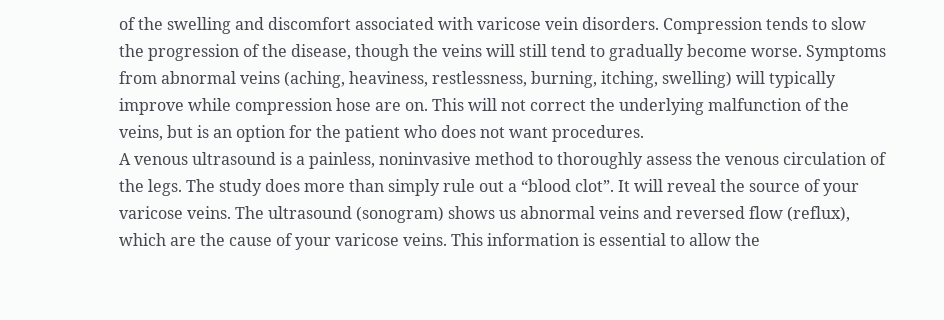of the swelling and discomfort associated with varicose vein disorders. Compression tends to slow the progression of the disease, though the veins will still tend to gradually become worse. Symptoms from abnormal veins (aching, heaviness, restlessness, burning, itching, swelling) will typically improve while compression hose are on. This will not correct the underlying malfunction of the veins, but is an option for the patient who does not want procedures.
A venous ultrasound is a painless, noninvasive method to thoroughly assess the venous circulation of the legs. The study does more than simply rule out a “blood clot”. It will reveal the source of your varicose veins. The ultrasound (sonogram) shows us abnormal veins and reversed flow (reflux), which are the cause of your varicose veins. This information is essential to allow the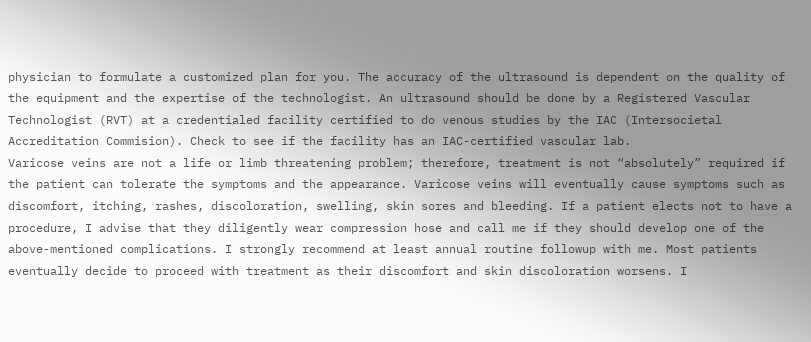physician to formulate a customized plan for you. The accuracy of the ultrasound is dependent on the quality of the equipment and the expertise of the technologist. An ultrasound should be done by a Registered Vascular Technologist (RVT) at a credentialed facility certified to do venous studies by the IAC (Intersocietal Accreditation Commision). Check to see if the facility has an IAC-certified vascular lab.
Varicose veins are not a life or limb threatening problem; therefore, treatment is not “absolutely” required if the patient can tolerate the symptoms and the appearance. Varicose veins will eventually cause symptoms such as discomfort, itching, rashes, discoloration, swelling, skin sores and bleeding. If a patient elects not to have a procedure, I advise that they diligently wear compression hose and call me if they should develop one of the above-mentioned complications. I strongly recommend at least annual routine followup with me. Most patients eventually decide to proceed with treatment as their discomfort and skin discoloration worsens. I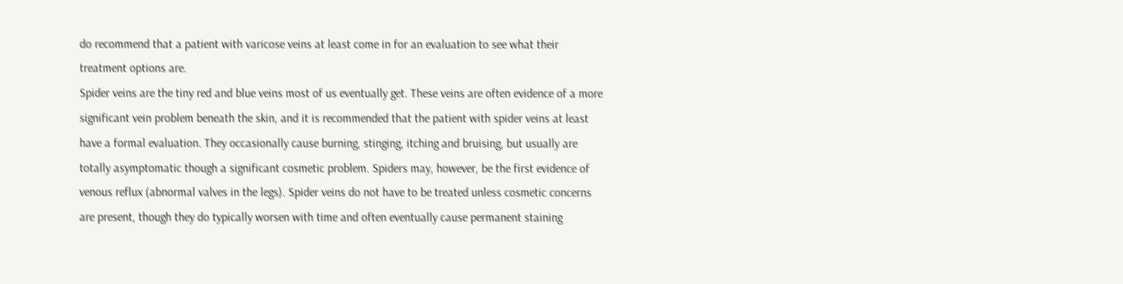do recommend that a patient with varicose veins at least come in for an evaluation to see what their treatment options are.
Spider veins are the tiny red and blue veins most of us eventually get. These veins are often evidence of a more significant vein problem beneath the skin, and it is recommended that the patient with spider veins at least have a formal evaluation. They occasionally cause burning, stinging, itching and bruising, but usually are totally asymptomatic though a significant cosmetic problem. Spiders may, however, be the first evidence of venous reflux (abnormal valves in the legs). Spider veins do not have to be treated unless cosmetic concerns are present, though they do typically worsen with time and often eventually cause permanent staining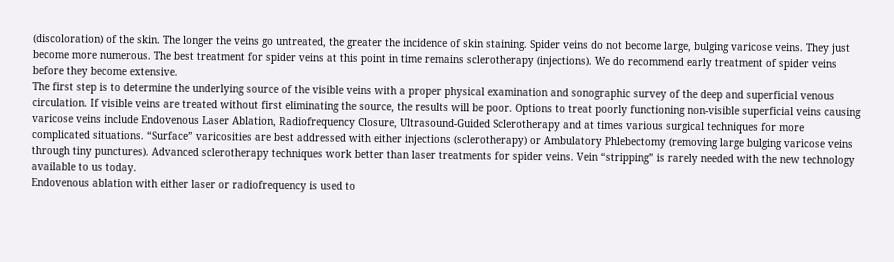(discoloration) of the skin. The longer the veins go untreated, the greater the incidence of skin staining. Spider veins do not become large, bulging varicose veins. They just become more numerous. The best treatment for spider veins at this point in time remains sclerotherapy (injections). We do recommend early treatment of spider veins before they become extensive.
The first step is to determine the underlying source of the visible veins with a proper physical examination and sonographic survey of the deep and superficial venous circulation. If visible veins are treated without first eliminating the source, the results will be poor. Options to treat poorly functioning non-visible superficial veins causing varicose veins include Endovenous Laser Ablation, Radiofrequency Closure, Ultrasound-Guided Sclerotherapy and at times various surgical techniques for more complicated situations. “Surface” varicosities are best addressed with either injections (sclerotherapy) or Ambulatory Phlebectomy (removing large bulging varicose veins through tiny punctures). Advanced sclerotherapy techniques work better than laser treatments for spider veins. Vein “stripping” is rarely needed with the new technology available to us today.
Endovenous ablation with either laser or radiofrequency is used to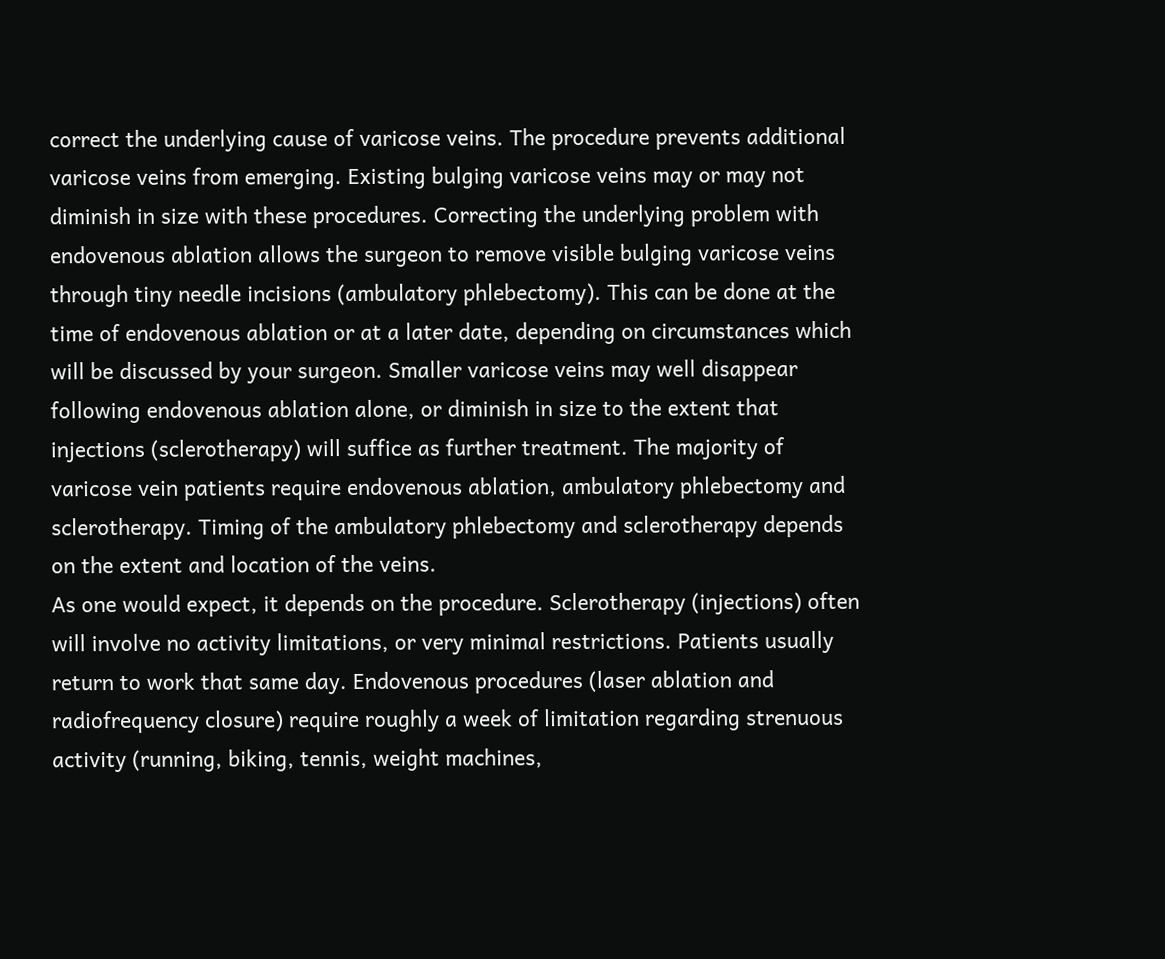correct the underlying cause of varicose veins. The procedure prevents additional varicose veins from emerging. Existing bulging varicose veins may or may not diminish in size with these procedures. Correcting the underlying problem with endovenous ablation allows the surgeon to remove visible bulging varicose veins through tiny needle incisions (ambulatory phlebectomy). This can be done at the time of endovenous ablation or at a later date, depending on circumstances which will be discussed by your surgeon. Smaller varicose veins may well disappear following endovenous ablation alone, or diminish in size to the extent that injections (sclerotherapy) will suffice as further treatment. The majority of varicose vein patients require endovenous ablation, ambulatory phlebectomy and sclerotherapy. Timing of the ambulatory phlebectomy and sclerotherapy depends on the extent and location of the veins.
As one would expect, it depends on the procedure. Sclerotherapy (injections) often will involve no activity limitations, or very minimal restrictions. Patients usually return to work that same day. Endovenous procedures (laser ablation and radiofrequency closure) require roughly a week of limitation regarding strenuous activity (running, biking, tennis, weight machines,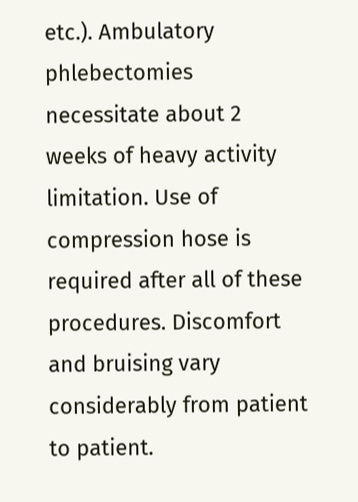etc.). Ambulatory phlebectomies necessitate about 2 weeks of heavy activity limitation. Use of compression hose is required after all of these procedures. Discomfort and bruising vary considerably from patient to patient.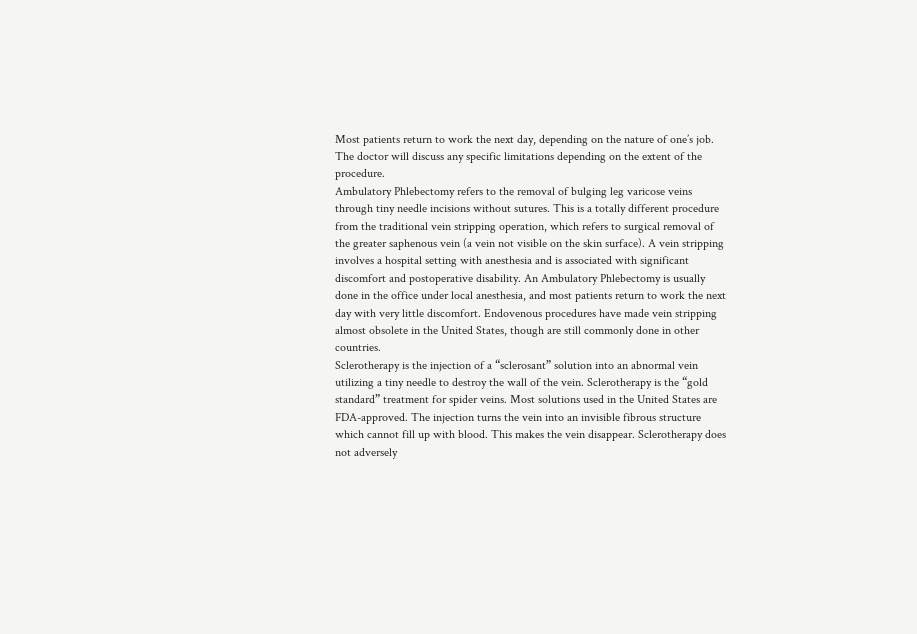Most patients return to work the next day, depending on the nature of one’s job. The doctor will discuss any specific limitations depending on the extent of the procedure.
Ambulatory Phlebectomy refers to the removal of bulging leg varicose veins through tiny needle incisions without sutures. This is a totally different procedure from the traditional vein stripping operation, which refers to surgical removal of the greater saphenous vein (a vein not visible on the skin surface). A vein stripping involves a hospital setting with anesthesia and is associated with significant discomfort and postoperative disability. An Ambulatory Phlebectomy is usually done in the office under local anesthesia, and most patients return to work the next day with very little discomfort. Endovenous procedures have made vein stripping almost obsolete in the United States, though are still commonly done in other countries.
Sclerotherapy is the injection of a “sclerosant” solution into an abnormal vein utilizing a tiny needle to destroy the wall of the vein. Sclerotherapy is the “gold standard” treatment for spider veins. Most solutions used in the United States are FDA-approved. The injection turns the vein into an invisible fibrous structure which cannot fill up with blood. This makes the vein disappear. Sclerotherapy does not adversely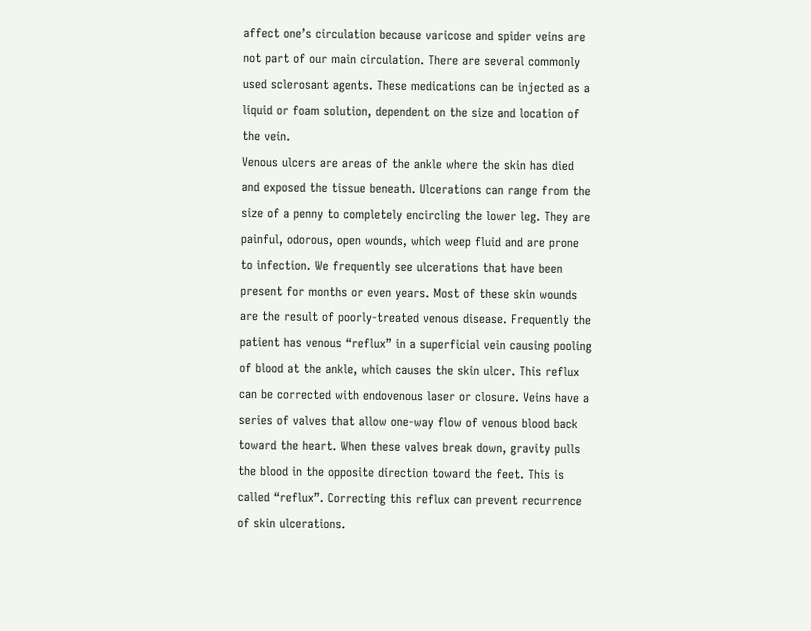affect one’s circulation because varicose and spider veins are not part of our main circulation. There are several commonly used sclerosant agents. These medications can be injected as a liquid or foam solution, dependent on the size and location of the vein.
Venous ulcers are areas of the ankle where the skin has died and exposed the tissue beneath. Ulcerations can range from the size of a penny to completely encircling the lower leg. They are painful, odorous, open wounds, which weep fluid and are prone to infection. We frequently see ulcerations that have been present for months or even years. Most of these skin wounds are the result of poorly-treated venous disease. Frequently the patient has venous “reflux” in a superficial vein causing pooling of blood at the ankle, which causes the skin ulcer. This reflux can be corrected with endovenous laser or closure. Veins have a series of valves that allow one-way flow of venous blood back toward the heart. When these valves break down, gravity pulls the blood in the opposite direction toward the feet. This is called “reflux”. Correcting this reflux can prevent recurrence of skin ulcerations.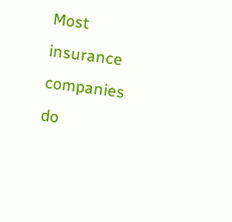Most insurance companies do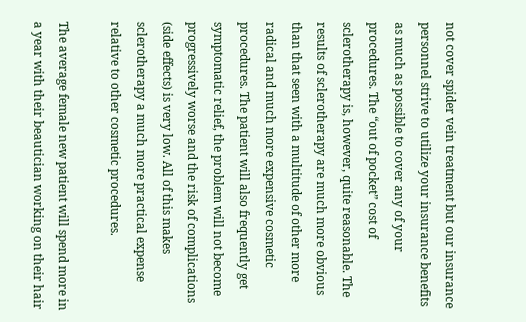not cover spider vein treatment but our insurance personnel strive to utilize your insurance benefits as much as possible to cover any of your procedures. The “out of pocket” cost of sclerotherapy is, however, quite reasonable. The results of sclerotherapy are much more obvious than that seen with a multitude of other more radical and much more expensive cosmetic procedures. The patient will also frequently get symptomatic relief, the problem will not become progressively worse and the risk of complications (side effects) is very low. All of this makes sclerotherapy a much more practical expense relative to other cosmetic procedures.

The average female new patient will spend more in a year with their beautician working on their hair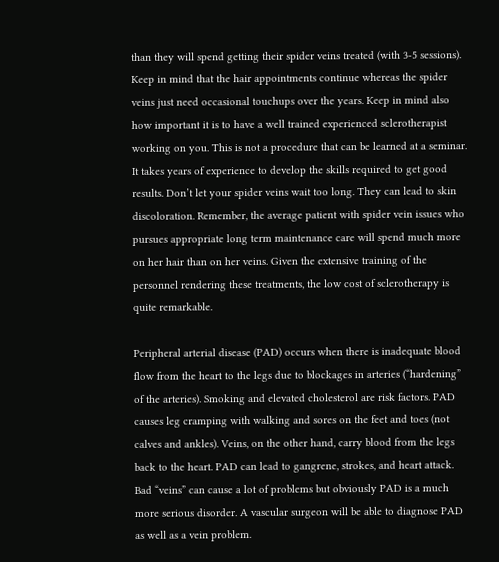than they will spend getting their spider veins treated (with 3-5 sessions). Keep in mind that the hair appointments continue whereas the spider veins just need occasional touchups over the years. Keep in mind also how important it is to have a well trained experienced sclerotherapist working on you. This is not a procedure that can be learned at a seminar. It takes years of experience to develop the skills required to get good results. Don’t let your spider veins wait too long. They can lead to skin discoloration. Remember, the average patient with spider vein issues who pursues appropriate long term maintenance care will spend much more on her hair than on her veins. Given the extensive training of the personnel rendering these treatments, the low cost of sclerotherapy is quite remarkable.

Peripheral arterial disease (PAD) occurs when there is inadequate blood flow from the heart to the legs due to blockages in arteries (“hardening” of the arteries). Smoking and elevated cholesterol are risk factors. PAD causes leg cramping with walking and sores on the feet and toes (not calves and ankles). Veins, on the other hand, carry blood from the legs back to the heart. PAD can lead to gangrene, strokes, and heart attack. Bad “veins” can cause a lot of problems but obviously PAD is a much more serious disorder. A vascular surgeon will be able to diagnose PAD as well as a vein problem.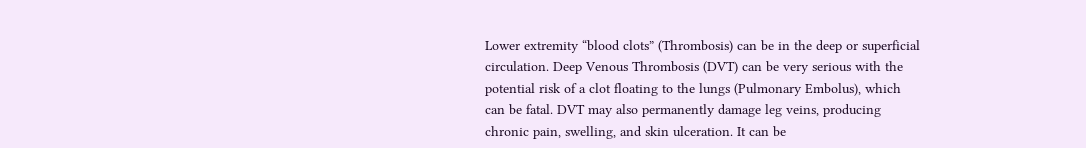Lower extremity “blood clots” (Thrombosis) can be in the deep or superficial circulation. Deep Venous Thrombosis (DVT) can be very serious with the potential risk of a clot floating to the lungs (Pulmonary Embolus), which can be fatal. DVT may also permanently damage leg veins, producing chronic pain, swelling, and skin ulceration. It can be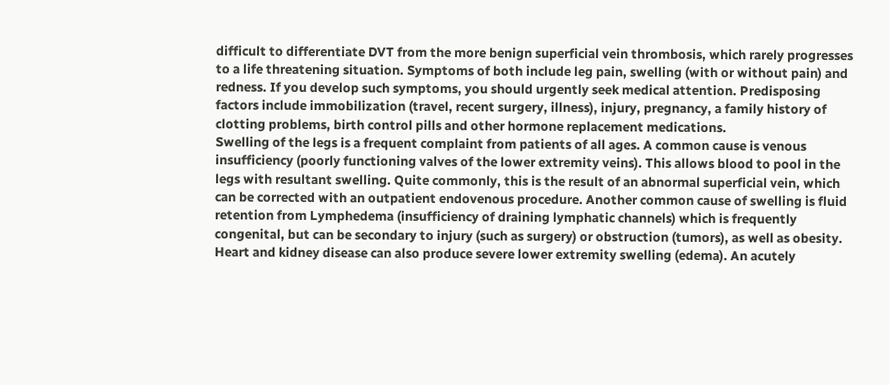difficult to differentiate DVT from the more benign superficial vein thrombosis, which rarely progresses to a life threatening situation. Symptoms of both include leg pain, swelling (with or without pain) and redness. If you develop such symptoms, you should urgently seek medical attention. Predisposing factors include immobilization (travel, recent surgery, illness), injury, pregnancy, a family history of clotting problems, birth control pills and other hormone replacement medications.
Swelling of the legs is a frequent complaint from patients of all ages. A common cause is venous insufficiency (poorly functioning valves of the lower extremity veins). This allows blood to pool in the legs with resultant swelling. Quite commonly, this is the result of an abnormal superficial vein, which can be corrected with an outpatient endovenous procedure. Another common cause of swelling is fluid retention from Lymphedema (insufficiency of draining lymphatic channels) which is frequently congenital, but can be secondary to injury (such as surgery) or obstruction (tumors), as well as obesity. Heart and kidney disease can also produce severe lower extremity swelling (edema). An acutely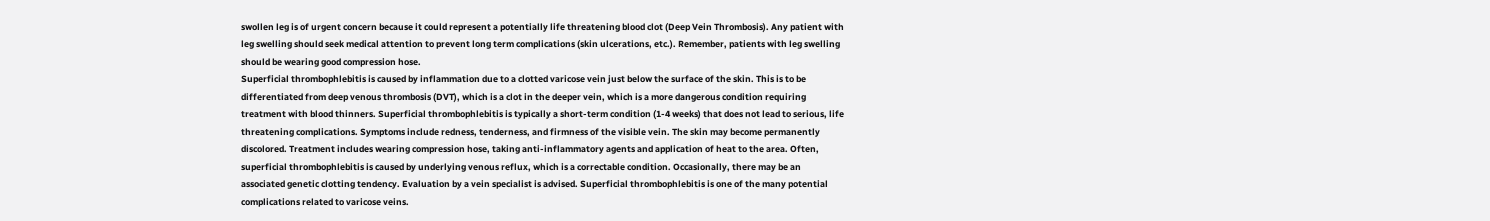swollen leg is of urgent concern because it could represent a potentially life threatening blood clot (Deep Vein Thrombosis). Any patient with leg swelling should seek medical attention to prevent long term complications (skin ulcerations, etc.). Remember, patients with leg swelling should be wearing good compression hose.
Superficial thrombophlebitis is caused by inflammation due to a clotted varicose vein just below the surface of the skin. This is to be differentiated from deep venous thrombosis (DVT), which is a clot in the deeper vein, which is a more dangerous condition requiring treatment with blood thinners. Superficial thrombophlebitis is typically a short-term condition (1-4 weeks) that does not lead to serious, life threatening complications. Symptoms include redness, tenderness, and firmness of the visible vein. The skin may become permanently discolored. Treatment includes wearing compression hose, taking anti-inflammatory agents and application of heat to the area. Often, superficial thrombophlebitis is caused by underlying venous reflux, which is a correctable condition. Occasionally, there may be an associated genetic clotting tendency. Evaluation by a vein specialist is advised. Superficial thrombophlebitis is one of the many potential complications related to varicose veins.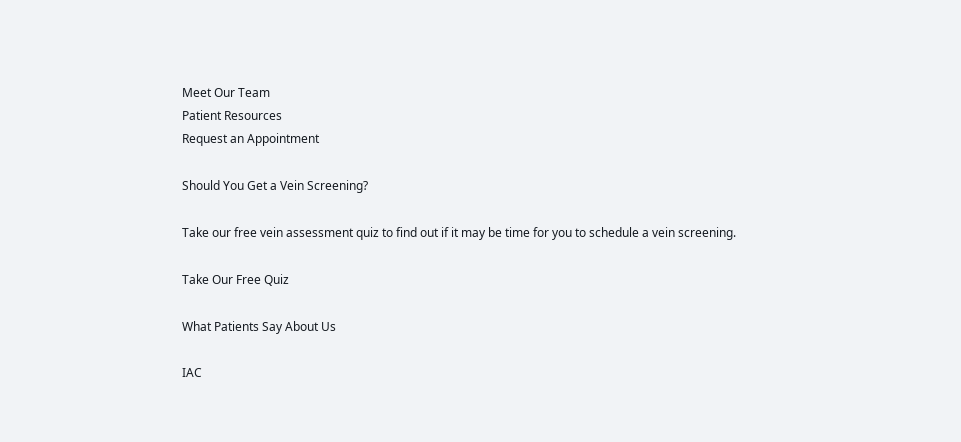Meet Our Team
Patient Resources
Request an Appointment

Should You Get a Vein Screening?

Take our free vein assessment quiz to find out if it may be time for you to schedule a vein screening.

Take Our Free Quiz

What Patients Say About Us

IAC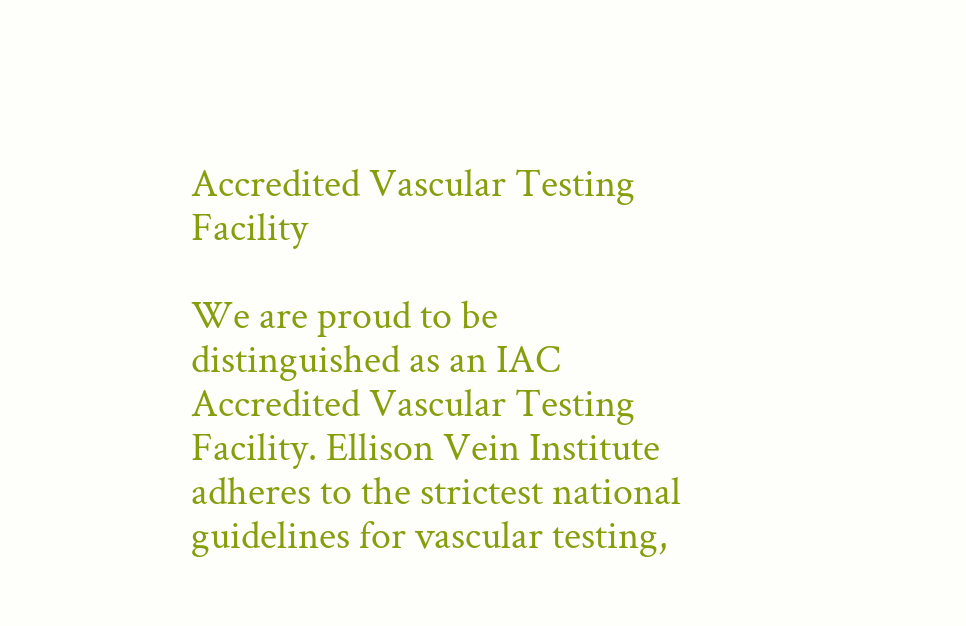Accredited Vascular Testing Facility

We are proud to be distinguished as an IAC Accredited Vascular Testing Facility. Ellison Vein Institute adheres to the strictest national guidelines for vascular testing,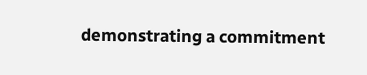demonstrating a commitment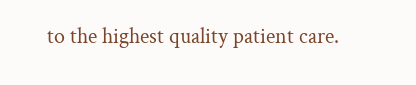to the highest quality patient care.